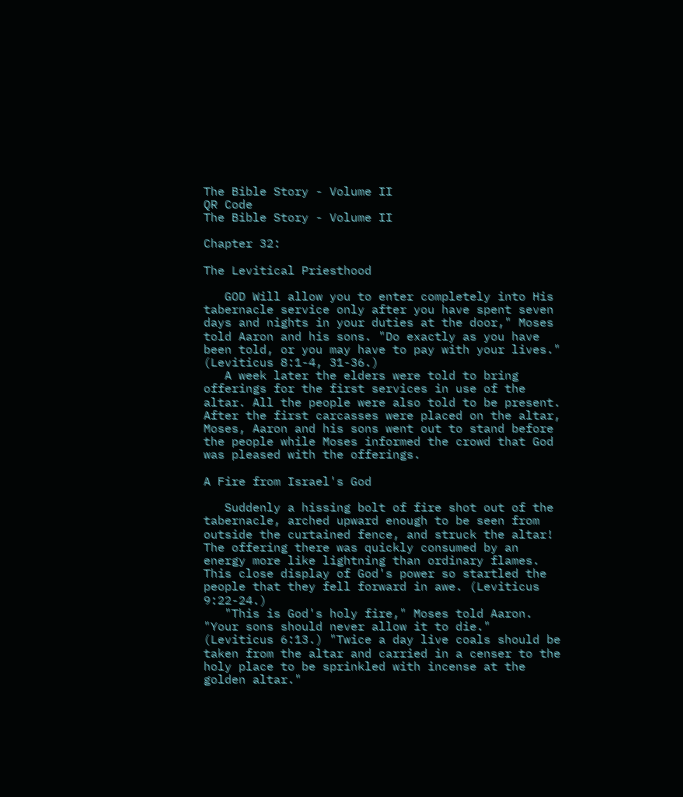The Bible Story - Volume II
QR Code
The Bible Story - Volume II

Chapter 32:

The Levitical Priesthood

   GOD Will allow you to enter completely into His tabernacle service only after you have spent seven days and nights in your duties at the door," Moses told Aaron and his sons. "Do exactly as you have been told, or you may have to pay with your lives." (Leviticus 8:1-4, 31-36.)
   A week later the elders were told to bring offerings for the first services in use of the altar. All the people were also told to be present. After the first carcasses were placed on the altar, Moses, Aaron and his sons went out to stand before the people while Moses informed the crowd that God was pleased with the offerings.

A Fire from Israel's God

   Suddenly a hissing bolt of fire shot out of the tabernacle, arched upward enough to be seen from outside the curtained fence, and struck the altar! The offering there was quickly consumed by an energy more like lightning than ordinary flames. This close display of God's power so startled the people that they fell forward in awe. (Leviticus 9:22-24.)
   "This is God's holy fire," Moses told Aaron. "Your sons should never allow it to die." (Leviticus 6:13.) "Twice a day live coals should be taken from the altar and carried in a censer to the holy place to be sprinkled with incense at the golden altar."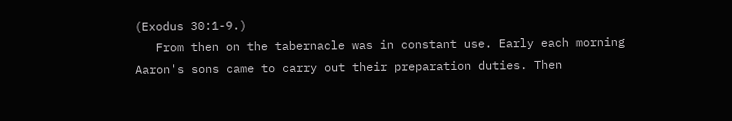(Exodus 30:1-9.)
   From then on the tabernacle was in constant use. Early each morning Aaron's sons came to carry out their preparation duties. Then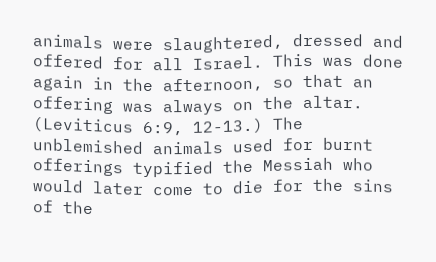animals were slaughtered, dressed and offered for all Israel. This was done again in the afternoon, so that an offering was always on the altar. (Leviticus 6:9, 12-13.) The unblemished animals used for burnt offerings typified the Messiah who would later come to die for the sins of the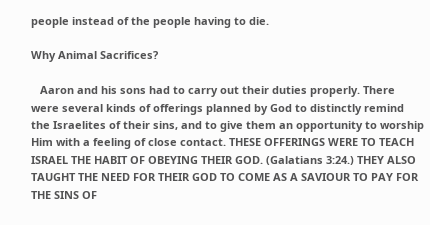people instead of the people having to die.

Why Animal Sacrifices?

   Aaron and his sons had to carry out their duties properly. There were several kinds of offerings planned by God to distinctly remind the Israelites of their sins, and to give them an opportunity to worship Him with a feeling of close contact. THESE OFFERINGS WERE TO TEACH ISRAEL THE HABIT OF OBEYING THEIR GOD. (Galatians 3:24.) THEY ALSO TAUGHT THE NEED FOR THEIR GOD TO COME AS A SAVIOUR TO PAY FOR THE SINS OF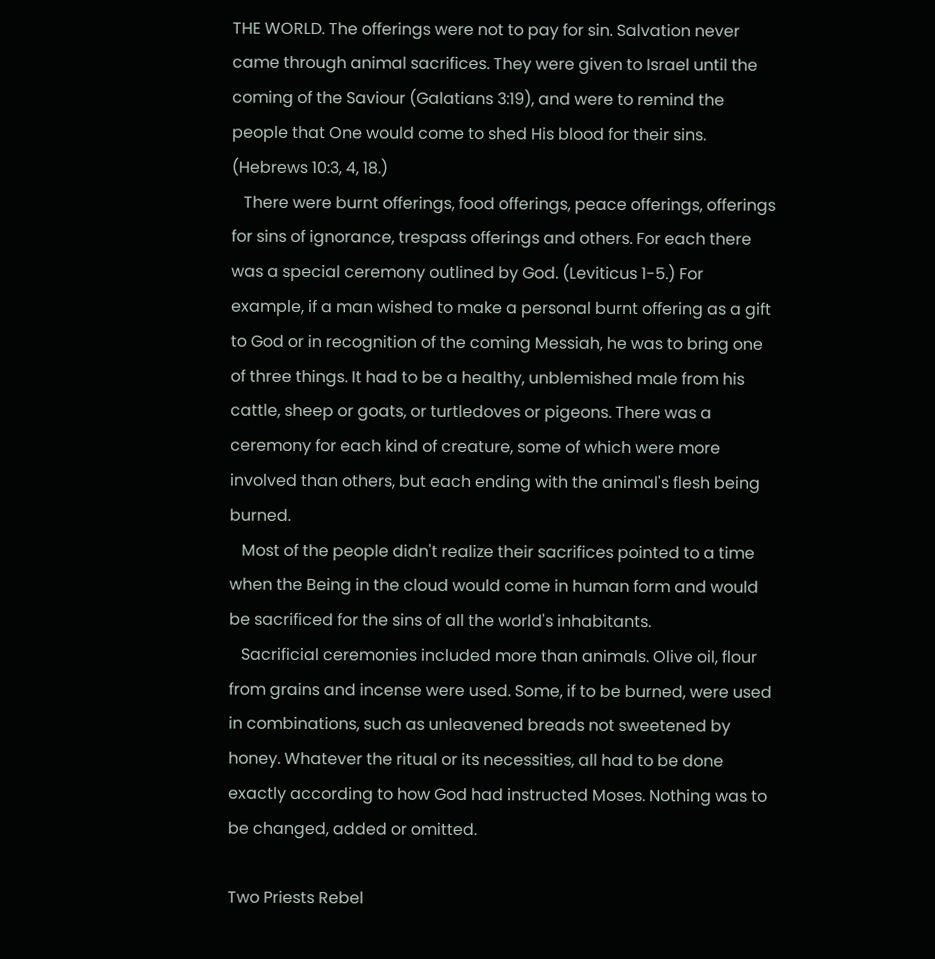THE WORLD. The offerings were not to pay for sin. Salvation never came through animal sacrifices. They were given to Israel until the coming of the Saviour (Galatians 3:19), and were to remind the people that One would come to shed His blood for their sins. (Hebrews 10:3, 4, 18.)
   There were burnt offerings, food offerings, peace offerings, offerings for sins of ignorance, trespass offerings and others. For each there was a special ceremony outlined by God. (Leviticus 1-5.) For example, if a man wished to make a personal burnt offering as a gift to God or in recognition of the coming Messiah, he was to bring one of three things. It had to be a healthy, unblemished male from his cattle, sheep or goats, or turtledoves or pigeons. There was a ceremony for each kind of creature, some of which were more involved than others, but each ending with the animal's flesh being burned.
   Most of the people didn't realize their sacrifices pointed to a time when the Being in the cloud would come in human form and would be sacrificed for the sins of all the world's inhabitants.
   Sacrificial ceremonies included more than animals. Olive oil, flour from grains and incense were used. Some, if to be burned, were used in combinations, such as unleavened breads not sweetened by honey. Whatever the ritual or its necessities, all had to be done exactly according to how God had instructed Moses. Nothing was to be changed, added or omitted.

Two Priests Rebel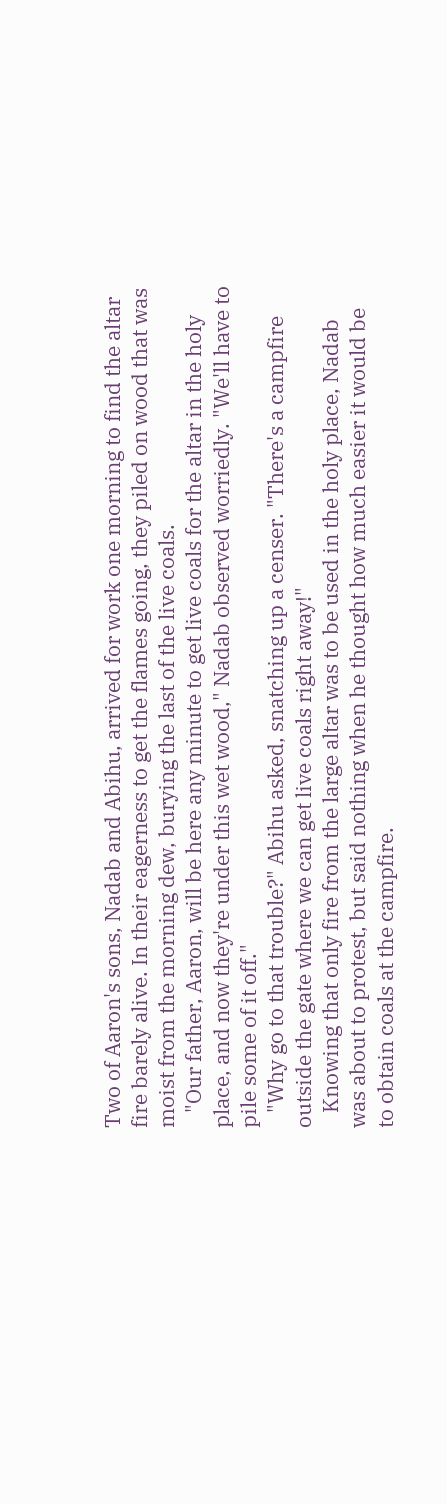Two of Aaron's sons, Nadab and Abihu, arrived for work one morning to find the altar fire barely alive. In their eagerness to get the flames going, they piled on wood that was moist from the morning dew, burying the last of the live coals.
   "Our father, Aaron, will be here any minute to get live coals for the altar in the holy place, and now they're under this wet wood," Nadab observed worriedly. "We'll have to pile some of it off."
   "Why go to that trouble?" Abihu asked, snatching up a censer. "There's a campfire outside the gate where we can get live coals right away!"
   Knowing that only fire from the large altar was to be used in the holy place, Nadab was about to protest, but said nothing when he thought how much easier it would be to obtain coals at the campfire.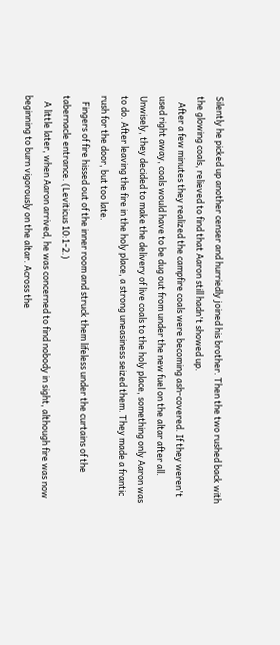Silently he picked up another censer and hurriedly joined his brother. Then the two rushed back with the glowing coals, relieved to find that Aaron still hadn't showed up.
   After a few minutes they realized the campfire coals were becoming ash-covered. If they weren't used right away, coals would have to be dug out from under the new fuel on the altar after all. Unwisely, they decided to make the delivery of live coals to the holy place, something only Aaron was to do. After leaving the fire in the holy place, a strong uneasiness seized them. They made a frantic rush for the door, but too late.
   Fingers of fire hissed out of the inner room and struck them lifeless under the curtains of the tabernacle entrance. (Leviticus 10:1-2.)
   A little later, when Aaron arrived, he was concerned to find nobody in sight, although fire was now beginning to burn vigorously on the altar. Across the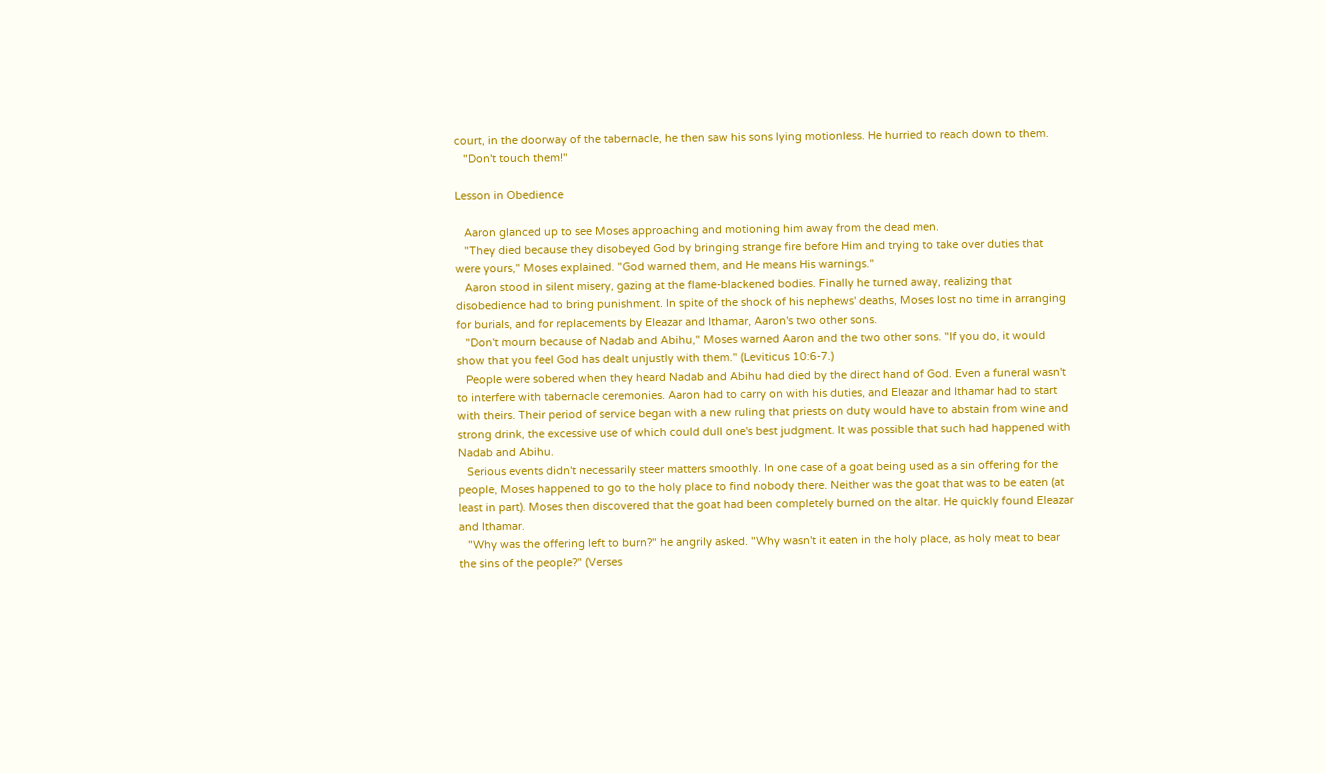court, in the doorway of the tabernacle, he then saw his sons lying motionless. He hurried to reach down to them.
   "Don't touch them!"

Lesson in Obedience

   Aaron glanced up to see Moses approaching and motioning him away from the dead men.
   "They died because they disobeyed God by bringing strange fire before Him and trying to take over duties that were yours," Moses explained. "God warned them, and He means His warnings."
   Aaron stood in silent misery, gazing at the flame-blackened bodies. Finally he turned away, realizing that disobedience had to bring punishment. In spite of the shock of his nephews' deaths, Moses lost no time in arranging for burials, and for replacements by Eleazar and Ithamar, Aaron's two other sons.
   "Don't mourn because of Nadab and Abihu," Moses warned Aaron and the two other sons. "If you do, it would show that you feel God has dealt unjustly with them." (Leviticus 10:6-7.)
   People were sobered when they heard Nadab and Abihu had died by the direct hand of God. Even a funeral wasn't to interfere with tabernacle ceremonies. Aaron had to carry on with his duties, and Eleazar and Ithamar had to start with theirs. Their period of service began with a new ruling that priests on duty would have to abstain from wine and strong drink, the excessive use of which could dull one's best judgment. It was possible that such had happened with Nadab and Abihu.
   Serious events didn't necessarily steer matters smoothly. In one case of a goat being used as a sin offering for the people, Moses happened to go to the holy place to find nobody there. Neither was the goat that was to be eaten (at least in part). Moses then discovered that the goat had been completely burned on the altar. He quickly found Eleazar and Ithamar.
   "Why was the offering left to burn?" he angrily asked. "Why wasn't it eaten in the holy place, as holy meat to bear the sins of the people?" (Verses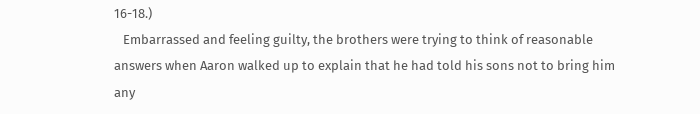16-18.)
   Embarrassed and feeling guilty, the brothers were trying to think of reasonable answers when Aaron walked up to explain that he had told his sons not to bring him any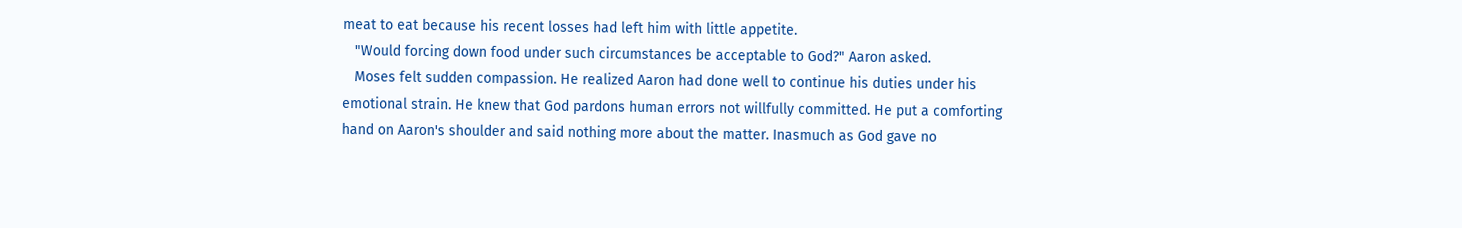meat to eat because his recent losses had left him with little appetite.
   "Would forcing down food under such circumstances be acceptable to God?" Aaron asked.
   Moses felt sudden compassion. He realized Aaron had done well to continue his duties under his emotional strain. He knew that God pardons human errors not willfully committed. He put a comforting hand on Aaron's shoulder and said nothing more about the matter. Inasmuch as God gave no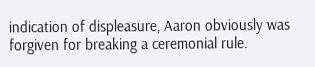indication of displeasure, Aaron obviously was forgiven for breaking a ceremonial rule.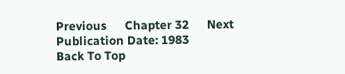Previous      Chapter 32      Next
Publication Date: 1983
Back To Top